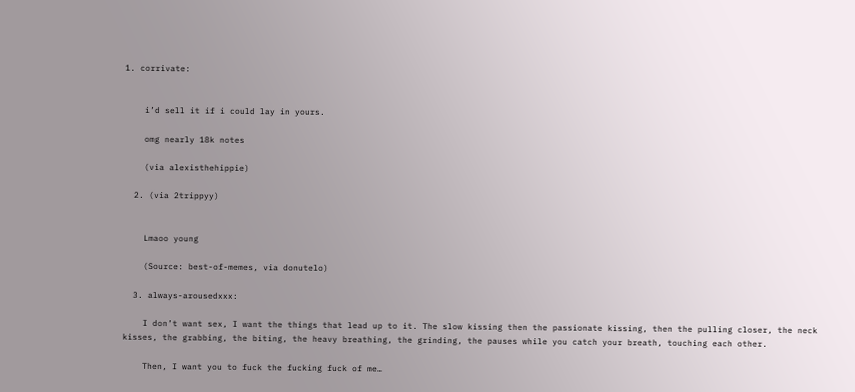1. corrivate:


    i’d sell it if i could lay in yours.

    omg nearly 18k notes

    (via alexisthehippie)

  2. (via 2trippyy)


    Lmaoo young

    (Source: best-of-memes, via donutelo)

  3. always-arousedxxx:

    I don’t want sex, I want the things that lead up to it. The slow kissing then the passionate kissing, then the pulling closer, the neck kisses, the grabbing, the biting, the heavy breathing, the grinding, the pauses while you catch your breath, touching each other.

    Then, I want you to fuck the fucking fuck of me…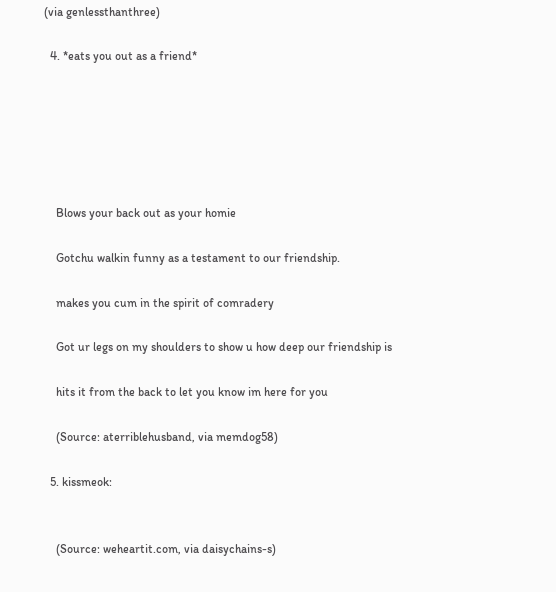(via genlessthanthree)

  4. *eats you out as a friend*






    Blows your back out as your homie

    Gotchu walkin funny as a testament to our friendship.

    makes you cum in the spirit of comradery

    Got ur legs on my shoulders to show u how deep our friendship is

    hits it from the back to let you know im here for you

    (Source: aterriblehusband, via memdog58)

  5. kissmeok:


    (Source: weheartit.com, via daisychains-s)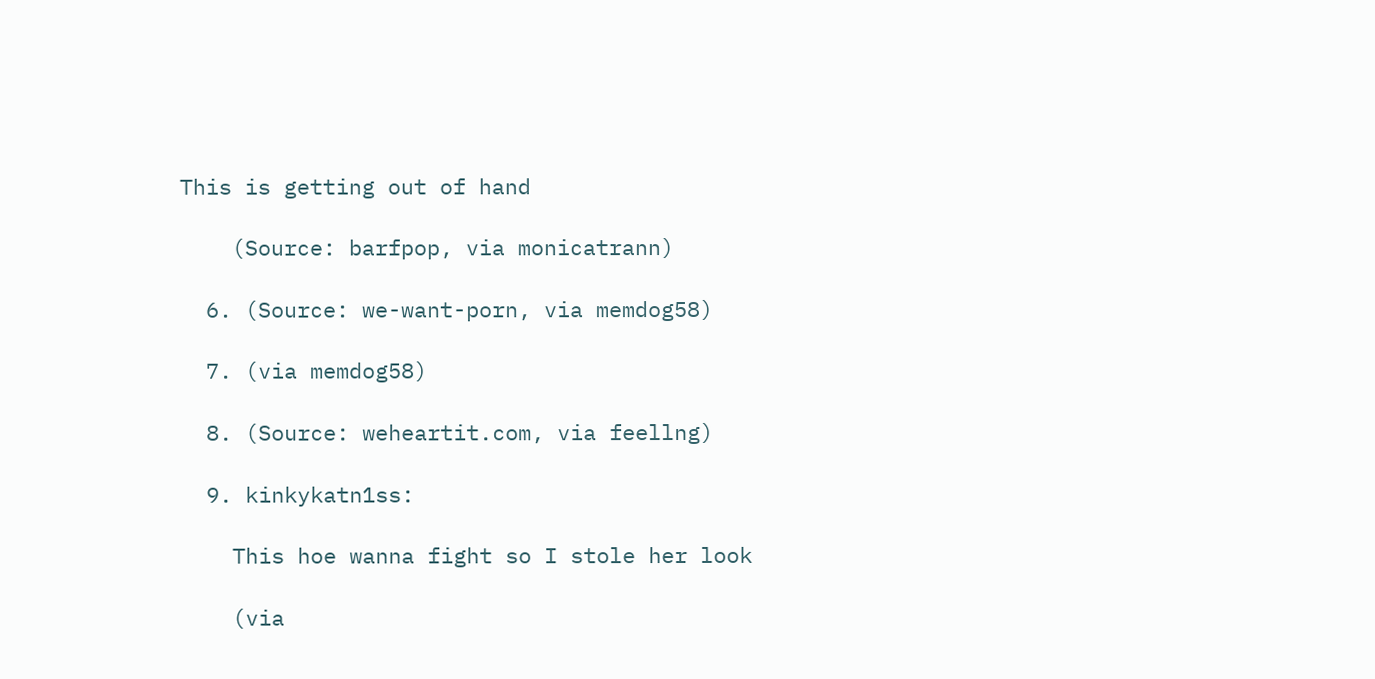This is getting out of hand

    (Source: barfpop, via monicatrann)

  6. (Source: we-want-porn, via memdog58)

  7. (via memdog58)

  8. (Source: weheartit.com, via feellng)

  9. kinkykatn1ss:

    This hoe wanna fight so I stole her look

    (via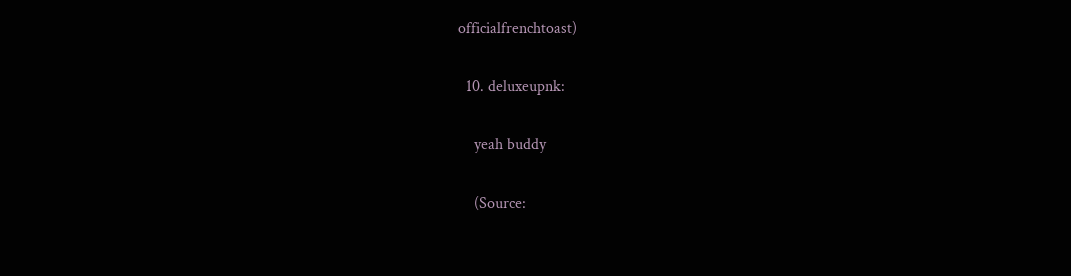officialfrenchtoast)

  10. deluxeupnk:

    yeah buddy

    (Source: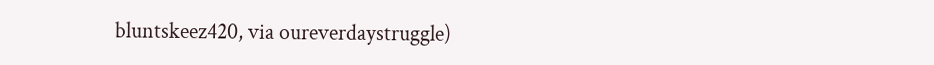bluntskeez420, via oureverdaystruggle)